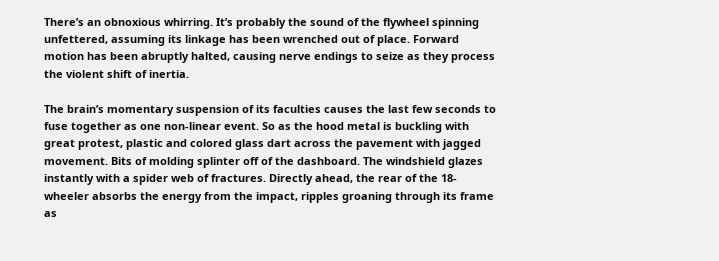There’s an obnoxious whirring. It’s probably the sound of the flywheel spinning unfettered, assuming its linkage has been wrenched out of place. Forward motion has been abruptly halted, causing nerve endings to seize as they process the violent shift of inertia.

The brain’s momentary suspension of its faculties causes the last few seconds to fuse together as one non-linear event. So as the hood metal is buckling with great protest, plastic and colored glass dart across the pavement with jagged movement. Bits of molding splinter off of the dashboard. The windshield glazes instantly with a spider web of fractures. Directly ahead, the rear of the 18-wheeler absorbs the energy from the impact, ripples groaning through its frame as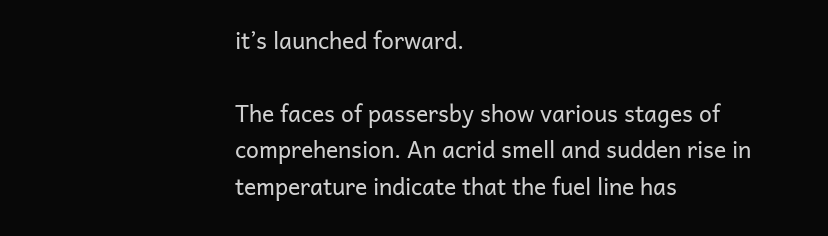it’s launched forward.

The faces of passersby show various stages of comprehension. An acrid smell and sudden rise in temperature indicate that the fuel line has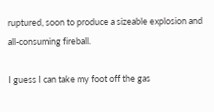ruptured, soon to produce a sizeable explosion and all-consuming fireball.

I guess I can take my foot off the gas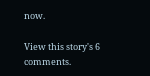now.

View this story's 6 comments.